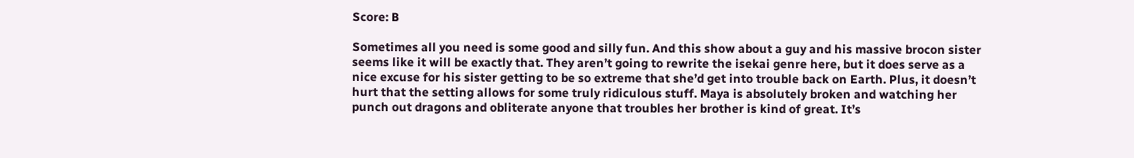Score: B

Sometimes all you need is some good and silly fun. And this show about a guy and his massive brocon sister seems like it will be exactly that. They aren’t going to rewrite the isekai genre here, but it does serve as a nice excuse for his sister getting to be so extreme that she’d get into trouble back on Earth. Plus, it doesn’t hurt that the setting allows for some truly ridiculous stuff. Maya is absolutely broken and watching her punch out dragons and obliterate anyone that troubles her brother is kind of great. It’s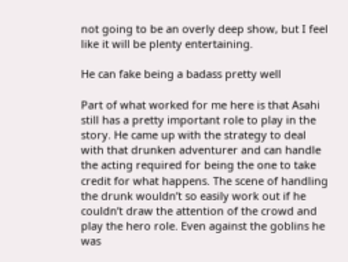not going to be an overly deep show, but I feel like it will be plenty entertaining.

He can fake being a badass pretty well

Part of what worked for me here is that Asahi still has a pretty important role to play in the story. He came up with the strategy to deal with that drunken adventurer and can handle the acting required for being the one to take credit for what happens. The scene of handling the drunk wouldn’t so easily work out if he couldn’t draw the attention of the crowd and play the hero role. Even against the goblins he was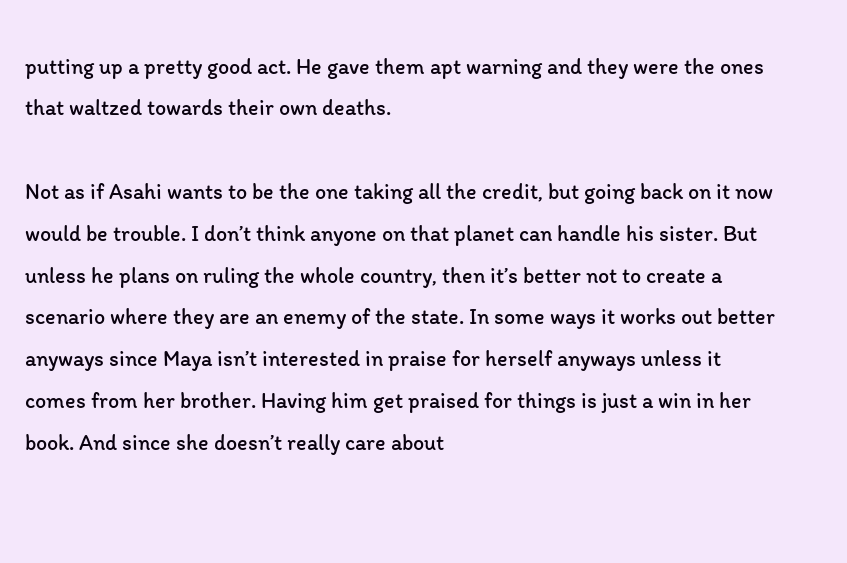putting up a pretty good act. He gave them apt warning and they were the ones that waltzed towards their own deaths.

Not as if Asahi wants to be the one taking all the credit, but going back on it now would be trouble. I don’t think anyone on that planet can handle his sister. But unless he plans on ruling the whole country, then it’s better not to create a scenario where they are an enemy of the state. In some ways it works out better anyways since Maya isn’t interested in praise for herself anyways unless it comes from her brother. Having him get praised for things is just a win in her book. And since she doesn’t really care about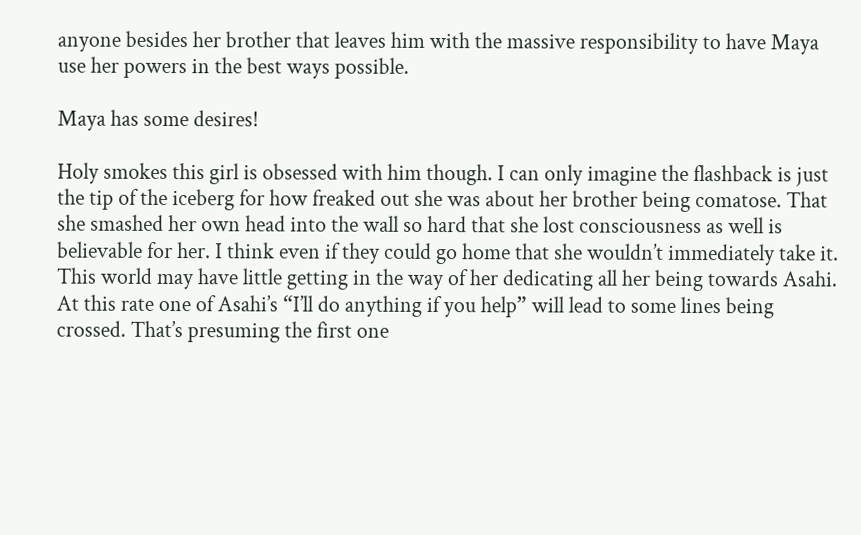anyone besides her brother that leaves him with the massive responsibility to have Maya use her powers in the best ways possible.

Maya has some desires!

Holy smokes this girl is obsessed with him though. I can only imagine the flashback is just the tip of the iceberg for how freaked out she was about her brother being comatose. That she smashed her own head into the wall so hard that she lost consciousness as well is believable for her. I think even if they could go home that she wouldn’t immediately take it. This world may have little getting in the way of her dedicating all her being towards Asahi. At this rate one of Asahi’s “I’ll do anything if you help” will lead to some lines being crossed. That’s presuming the first one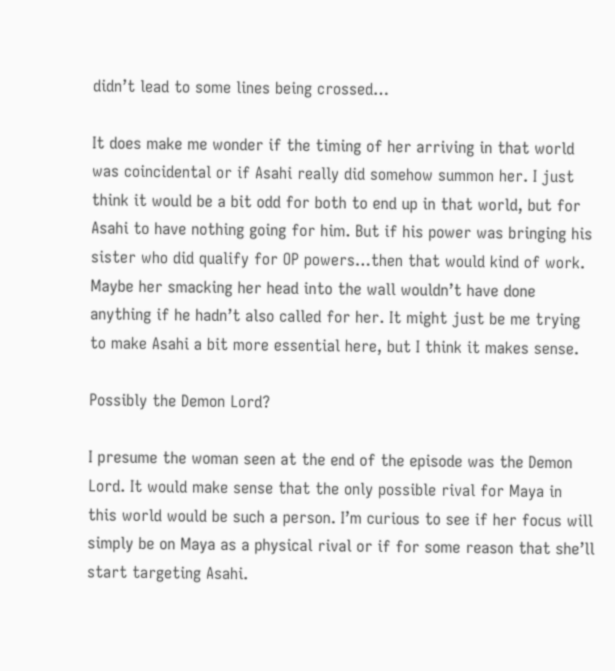didn’t lead to some lines being crossed…

It does make me wonder if the timing of her arriving in that world was coincidental or if Asahi really did somehow summon her. I just think it would be a bit odd for both to end up in that world, but for Asahi to have nothing going for him. But if his power was bringing his sister who did qualify for OP powers…then that would kind of work. Maybe her smacking her head into the wall wouldn’t have done anything if he hadn’t also called for her. It might just be me trying to make Asahi a bit more essential here, but I think it makes sense.

Possibly the Demon Lord?

I presume the woman seen at the end of the episode was the Demon Lord. It would make sense that the only possible rival for Maya in this world would be such a person. I’m curious to see if her focus will simply be on Maya as a physical rival or if for some reason that she’ll start targeting Asahi.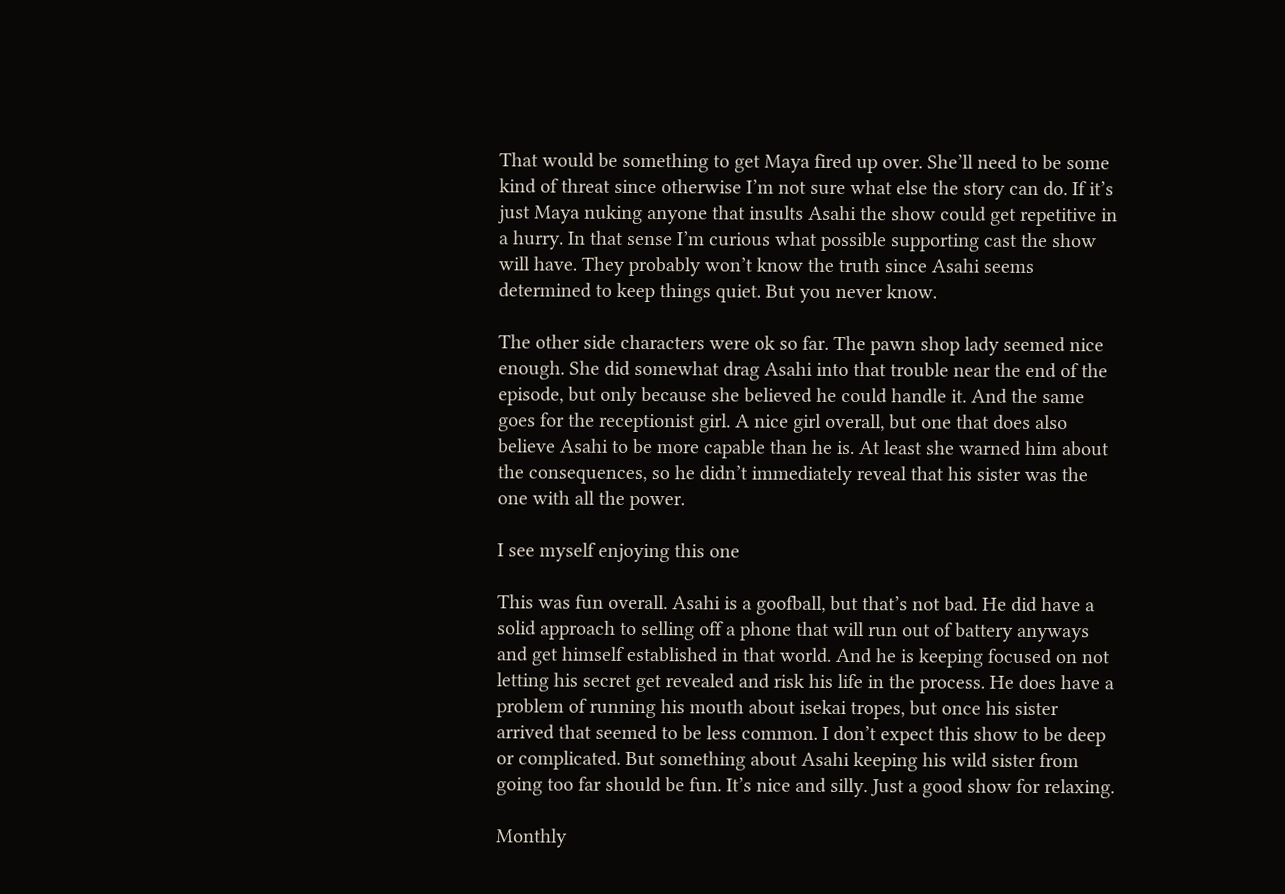That would be something to get Maya fired up over. She’ll need to be some kind of threat since otherwise I’m not sure what else the story can do. If it’s just Maya nuking anyone that insults Asahi the show could get repetitive in a hurry. In that sense I’m curious what possible supporting cast the show will have. They probably won’t know the truth since Asahi seems determined to keep things quiet. But you never know.

The other side characters were ok so far. The pawn shop lady seemed nice enough. She did somewhat drag Asahi into that trouble near the end of the episode, but only because she believed he could handle it. And the same goes for the receptionist girl. A nice girl overall, but one that does also believe Asahi to be more capable than he is. At least she warned him about the consequences, so he didn’t immediately reveal that his sister was the one with all the power.

I see myself enjoying this one

This was fun overall. Asahi is a goofball, but that’s not bad. He did have a solid approach to selling off a phone that will run out of battery anyways and get himself established in that world. And he is keeping focused on not letting his secret get revealed and risk his life in the process. He does have a problem of running his mouth about isekai tropes, but once his sister arrived that seemed to be less common. I don’t expect this show to be deep or complicated. But something about Asahi keeping his wild sister from going too far should be fun. It’s nice and silly. Just a good show for relaxing.

Monthly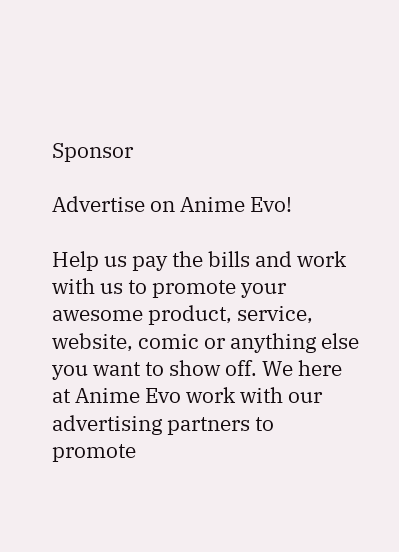Sponsor

Advertise on Anime Evo!

Help us pay the bills and work with us to promote your awesome product, service, website, comic or anything else you want to show off. We here at Anime Evo work with our advertising partners to promote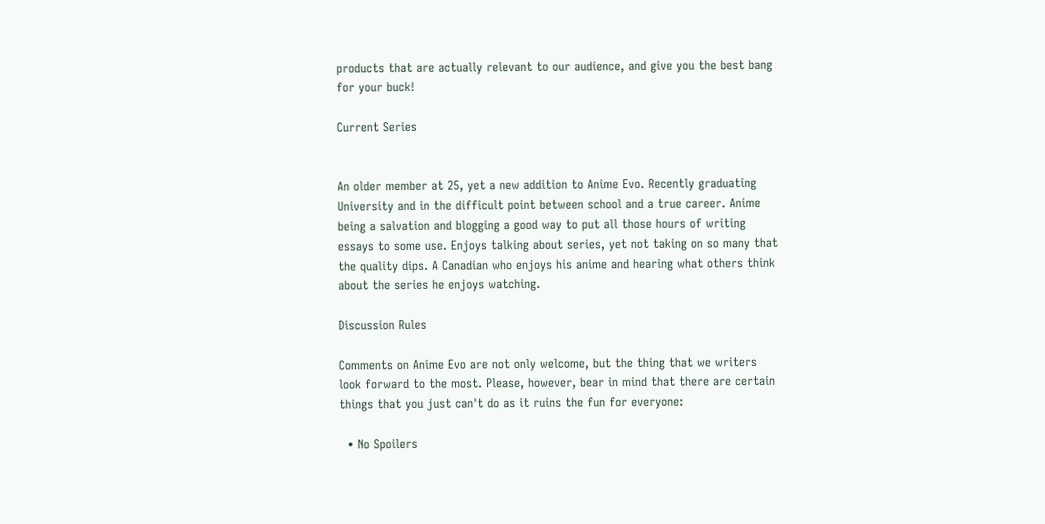products that are actually relevant to our audience, and give you the best bang for your buck!

Current Series


An older member at 25, yet a new addition to Anime Evo. Recently graduating University and in the difficult point between school and a true career. Anime being a salvation and blogging a good way to put all those hours of writing essays to some use. Enjoys talking about series, yet not taking on so many that the quality dips. A Canadian who enjoys his anime and hearing what others think about the series he enjoys watching.

Discussion Rules

Comments on Anime Evo are not only welcome, but the thing that we writers look forward to the most. Please, however, bear in mind that there are certain things that you just can't do as it ruins the fun for everyone:

  • No Spoilers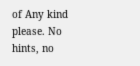of Any kind please. No hints, no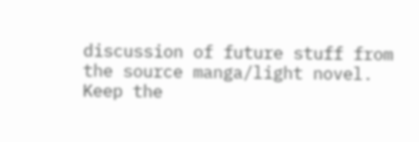discussion of future stuff from the source manga/light novel. Keep the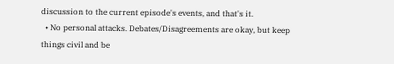discussion to the current episode's events, and that's it.
  • No personal attacks. Debates/Disagreements are okay, but keep things civil and be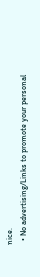nice.
  • No advertising/Links to promote your personal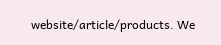website/article/products. We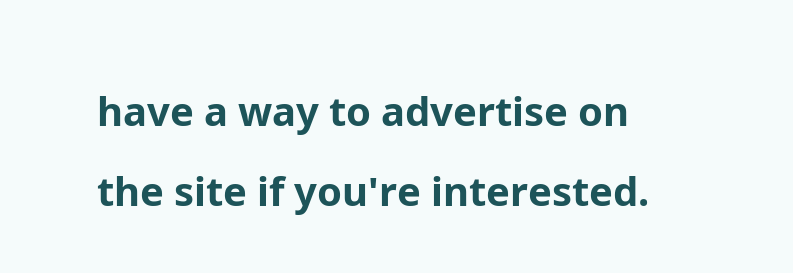have a way to advertise on the site if you're interested.